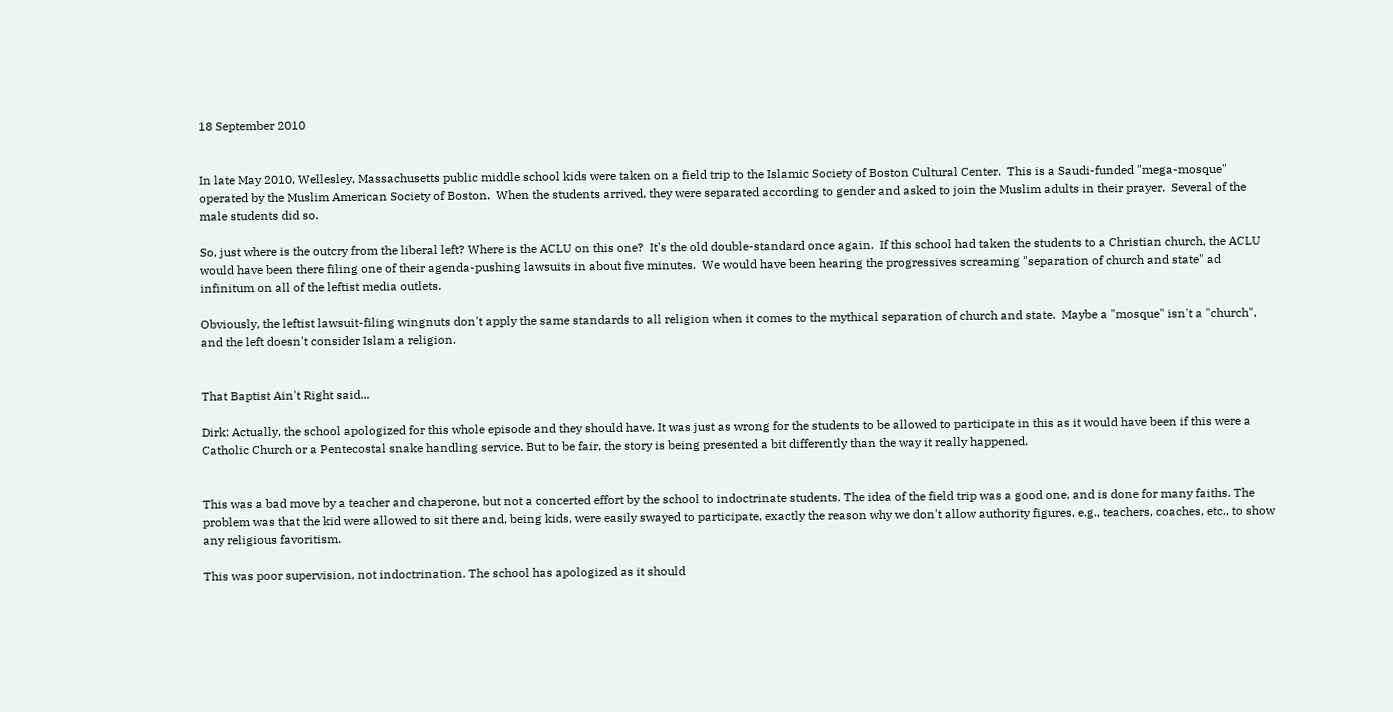18 September 2010


In late May 2010, Wellesley, Massachusetts public middle school kids were taken on a field trip to the Islamic Society of Boston Cultural Center.  This is a Saudi-funded "mega-mosque" operated by the Muslim American Society of Boston.  When the students arrived, they were separated according to gender and asked to join the Muslim adults in their prayer.  Several of the male students did so.

So, just where is the outcry from the liberal left? Where is the ACLU on this one?  It's the old double-standard once again.  If this school had taken the students to a Christian church, the ACLU would have been there filing one of their agenda-pushing lawsuits in about five minutes.  We would have been hearing the progressives screaming "separation of church and state" ad infinitum on all of the leftist media outlets.

Obviously, the leftist lawsuit-filing wingnuts don't apply the same standards to all religion when it comes to the mythical separation of church and state.  Maybe a "mosque" isn't a "church", and the left doesn't consider Islam a religion.


That Baptist Ain't Right said...

Dirk: Actually, the school apologized for this whole episode and they should have. It was just as wrong for the students to be allowed to participate in this as it would have been if this were a Catholic Church or a Pentecostal snake handling service. But to be fair, the story is being presented a bit differently than the way it really happened.


This was a bad move by a teacher and chaperone, but not a concerted effort by the school to indoctrinate students. The idea of the field trip was a good one, and is done for many faiths. The problem was that the kid were allowed to sit there and, being kids, were easily swayed to participate, exactly the reason why we don't allow authority figures, e.g., teachers, coaches, etc., to show any religious favoritism.

This was poor supervision, not indoctrination. The school has apologized as it should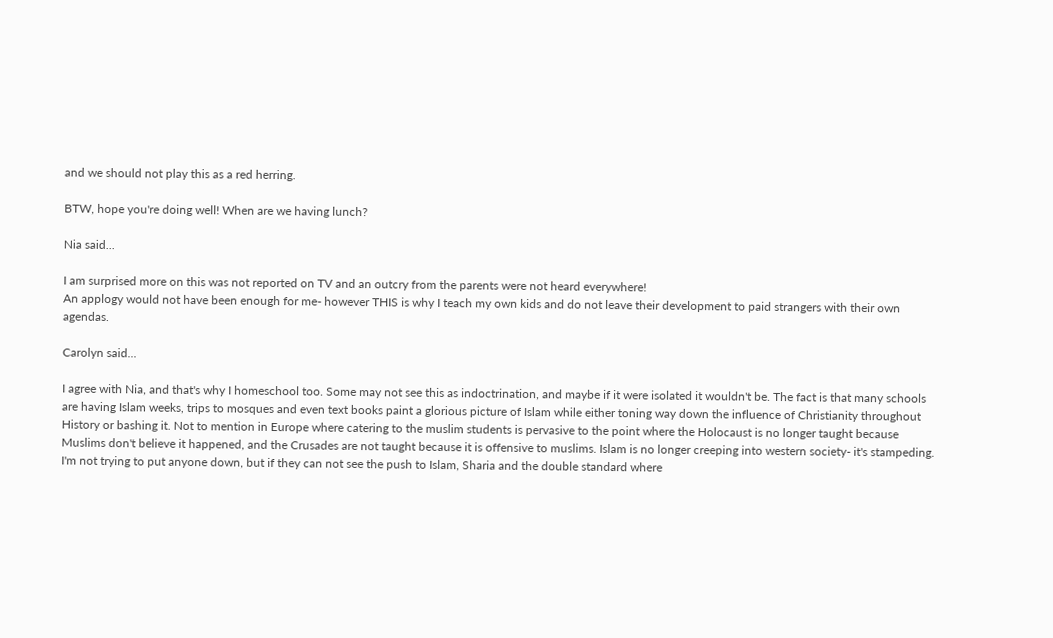and we should not play this as a red herring.

BTW, hope you're doing well! When are we having lunch?

Nia said...

I am surprised more on this was not reported on TV and an outcry from the parents were not heard everywhere!
An applogy would not have been enough for me- however THIS is why I teach my own kids and do not leave their development to paid strangers with their own agendas.

Carolyn said...

I agree with Nia, and that's why I homeschool too. Some may not see this as indoctrination, and maybe if it were isolated it wouldn't be. The fact is that many schools are having Islam weeks, trips to mosques and even text books paint a glorious picture of Islam while either toning way down the influence of Christianity throughout History or bashing it. Not to mention in Europe where catering to the muslim students is pervasive to the point where the Holocaust is no longer taught because Muslims don't believe it happened, and the Crusades are not taught because it is offensive to muslims. Islam is no longer creeping into western society- it's stampeding. I'm not trying to put anyone down, but if they can not see the push to Islam, Sharia and the double standard where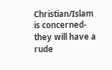Christian/Islam is concerned- they will have a rude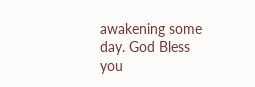awakening some day. God Bless you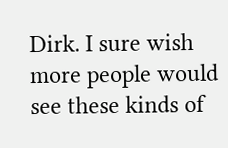Dirk. I sure wish more people would see these kinds of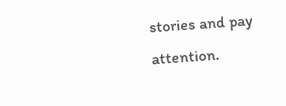stories and pay attention.